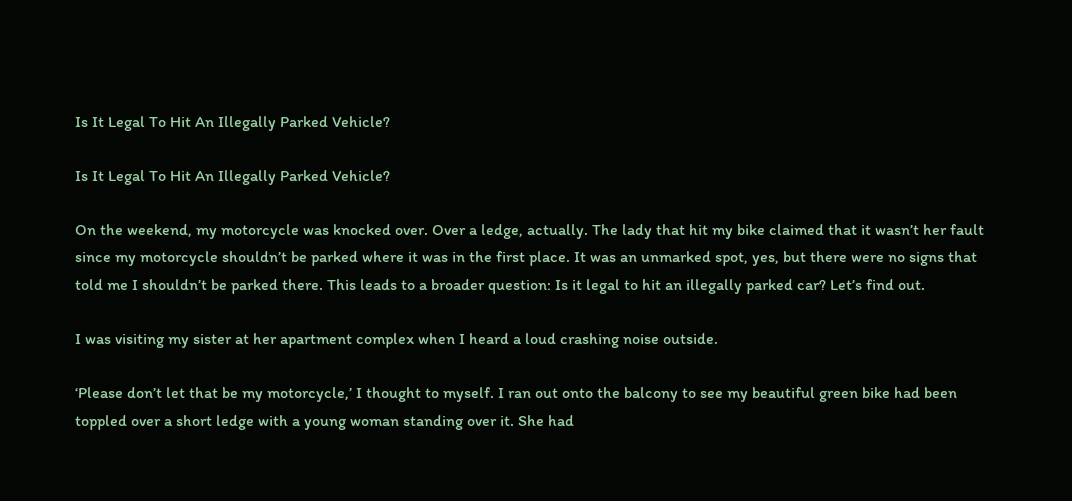Is It Legal To Hit An Illegally Parked Vehicle?

Is It Legal To Hit An Illegally Parked Vehicle?

On the weekend, my motorcycle was knocked over. Over a ledge, actually. The lady that hit my bike claimed that it wasn’t her fault since my motorcycle shouldn’t be parked where it was in the first place. It was an unmarked spot, yes, but there were no signs that told me I shouldn’t be parked there. This leads to a broader question: Is it legal to hit an illegally parked car? Let’s find out.

I was visiting my sister at her apartment complex when I heard a loud crashing noise outside.

‘Please don’t let that be my motorcycle,’ I thought to myself. I ran out onto the balcony to see my beautiful green bike had been toppled over a short ledge with a young woman standing over it. She had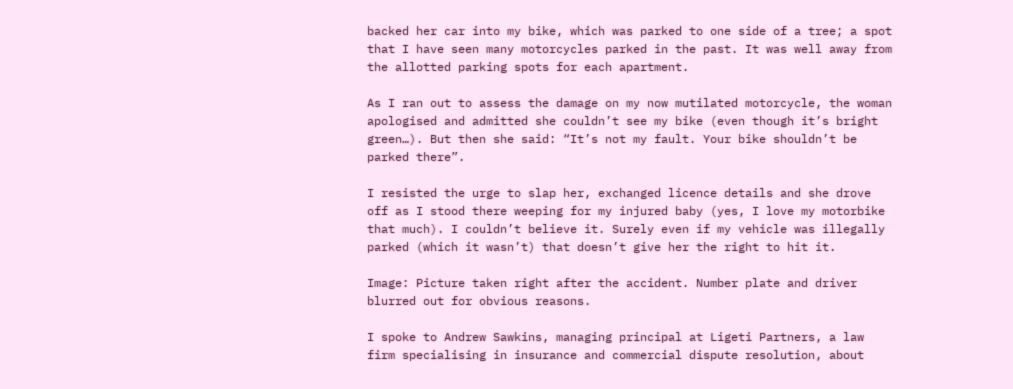backed her car into my bike, which was parked to one side of a tree; a spot that I have seen many motorcycles parked in the past. It was well away from the allotted parking spots for each apartment.

As I ran out to assess the damage on my now mutilated motorcycle, the woman apologised and admitted she couldn’t see my bike (even though it’s bright green…). But then she said: “It’s not my fault. Your bike shouldn’t be parked there”.

I resisted the urge to slap her, exchanged licence details and she drove off as I stood there weeping for my injured baby (yes, I love my motorbike that much). I couldn’t believe it. Surely even if my vehicle was illegally parked (which it wasn’t) that doesn’t give her the right to hit it.

Image: Picture taken right after the accident. Number plate and driver blurred out for obvious reasons.

I spoke to Andrew Sawkins, managing principal at Ligeti Partners, a law firm specialising in insurance and commercial dispute resolution, about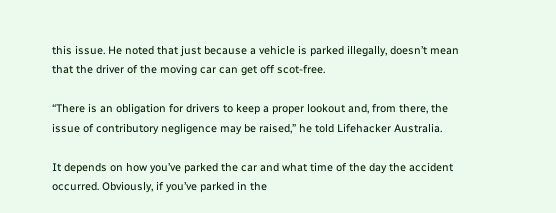this issue. He noted that just because a vehicle is parked illegally, doesn’t mean that the driver of the moving car can get off scot-free.

“There is an obligation for drivers to keep a proper lookout and, from there, the issue of contributory negligence may be raised,” he told Lifehacker Australia.

It depends on how you’ve parked the car and what time of the day the accident occurred. Obviously, if you’ve parked in the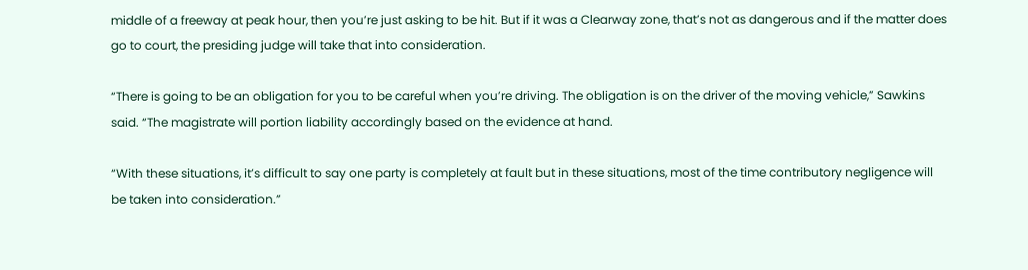middle of a freeway at peak hour, then you’re just asking to be hit. But if it was a Clearway zone, that’s not as dangerous and if the matter does go to court, the presiding judge will take that into consideration.

“There is going to be an obligation for you to be careful when you’re driving. The obligation is on the driver of the moving vehicle,” Sawkins said. “The magistrate will portion liability accordingly based on the evidence at hand.

“With these situations, it’s difficult to say one party is completely at fault but in these situations, most of the time contributory negligence will be taken into consideration.”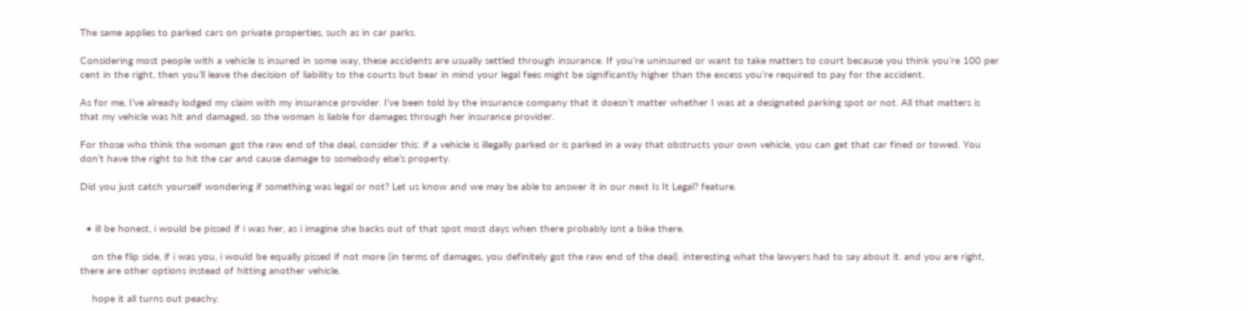The same applies to parked cars on private properties, such as in car parks.

Considering most people with a vehicle is insured in some way, these accidents are usually settled through insurance. If you’re uninsured or want to take matters to court because you think you’re 100 per cent in the right, then you’ll leave the decision of liability to the courts but bear in mind your legal fees might be significantly higher than the excess you’re required to pay for the accident.

As for me, I’ve already lodged my claim with my insurance provider. I’ve been told by the insurance company that it doesn’t matter whether I was at a designated parking spot or not. All that matters is that my vehicle was hit and damaged, so the woman is liable for damages through her insurance provider.

For those who think the woman got the raw end of the deal, consider this: if a vehicle is illegally parked or is parked in a way that obstructs your own vehicle, you can get that car fined or towed. You don’t have the right to hit the car and cause damage to somebody else’s property.

Did you just catch yourself wondering if something was legal or not? Let us know and we may be able to answer it in our next Is It Legal? feature.


  • ill be honest, i would be pissed if i was her, as i imagine she backs out of that spot most days when there probably isnt a bike there.

    on the flip side, if i was you, i would be equally pissed if not more (in terms of damages, you definitely got the raw end of the deal). interesting what the lawyers had to say about it. and you are right, there are other options instead of hitting another vehicle.

    hope it all turns out peachy.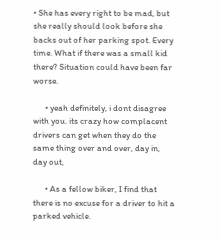• She has every right to be mad, but she really should look before she backs out of her parking spot. Every time. What if there was a small kid there? Situation could have been far worse.

      • yeah definitely, i dont disagree with you. its crazy how complacent drivers can get when they do the same thing over and over, day in, day out,

      • As a fellow biker, I find that there is no excuse for a driver to hit a parked vehicle.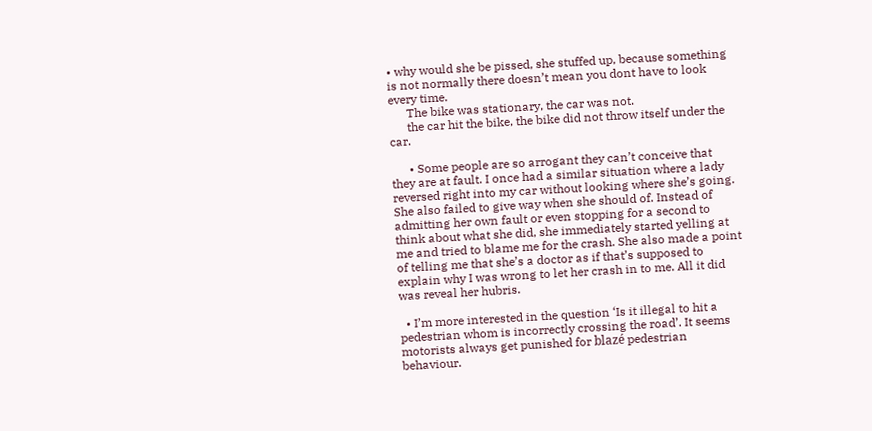• why would she be pissed, she stuffed up, because something is not normally there doesn’t mean you dont have to look every time.
      The bike was stationary, the car was not.
      the car hit the bike, the bike did not throw itself under the car.

      • Some people are so arrogant they can’t conceive that they are at fault. I once had a similar situation where a lady reversed right into my car without looking where she’s going. She also failed to give way when she should of. Instead of admitting her own fault or even stopping for a second to think about what she did, she immediately started yelling at me and tried to blame me for the crash. She also made a point of telling me that she’s a doctor as if that’s supposed to explain why I was wrong to let her crash in to me. All it did was reveal her hubris.

  • I’m more interested in the question ‘Is it illegal to hit a pedestrian whom is incorrectly crossing the road’. It seems motorists always get punished for blazé pedestrian behaviour.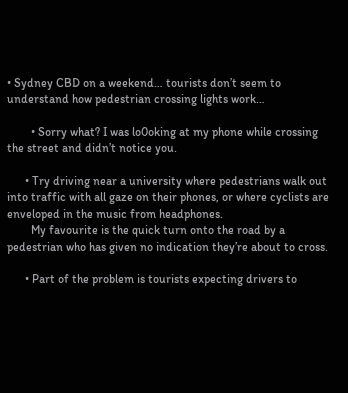• Sydney CBD on a weekend… tourists don’t seem to understand how pedestrian crossing lights work…

        • Sorry what? I was lo0oking at my phone while crossing the street and didn’t notice you.

      • Try driving near a university where pedestrians walk out into traffic with all gaze on their phones, or where cyclists are enveloped in the music from headphones.
        My favourite is the quick turn onto the road by a pedestrian who has given no indication they’re about to cross.

      • Part of the problem is tourists expecting drivers to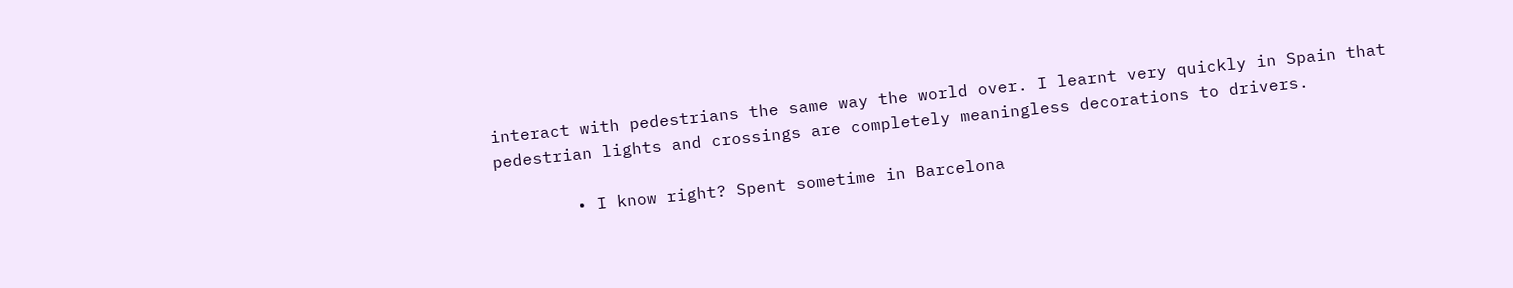interact with pedestrians the same way the world over. I learnt very quickly in Spain that pedestrian lights and crossings are completely meaningless decorations to drivers.

        • I know right? Spent sometime in Barcelona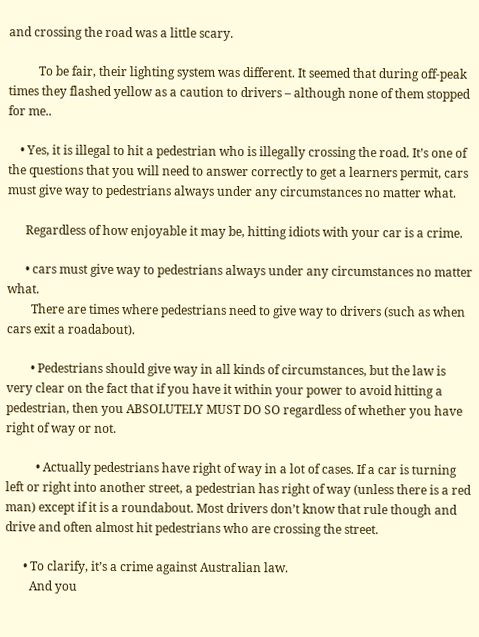and crossing the road was a little scary.

          To be fair, their lighting system was different. It seemed that during off-peak times they flashed yellow as a caution to drivers – although none of them stopped for me..

    • Yes, it is illegal to hit a pedestrian who is illegally crossing the road. It’s one of the questions that you will need to answer correctly to get a learners permit, cars must give way to pedestrians always under any circumstances no matter what.

      Regardless of how enjoyable it may be, hitting idiots with your car is a crime.

      • cars must give way to pedestrians always under any circumstances no matter what.
        There are times where pedestrians need to give way to drivers (such as when cars exit a roadabout).

        • Pedestrians should give way in all kinds of circumstances, but the law is very clear on the fact that if you have it within your power to avoid hitting a pedestrian, then you ABSOLUTELY MUST DO SO regardless of whether you have right of way or not.

          • Actually pedestrians have right of way in a lot of cases. If a car is turning left or right into another street, a pedestrian has right of way (unless there is a red man) except if it is a roundabout. Most drivers don’t know that rule though and drive and often almost hit pedestrians who are crossing the street.

      • To clarify, it’s a crime against Australian law.
        And you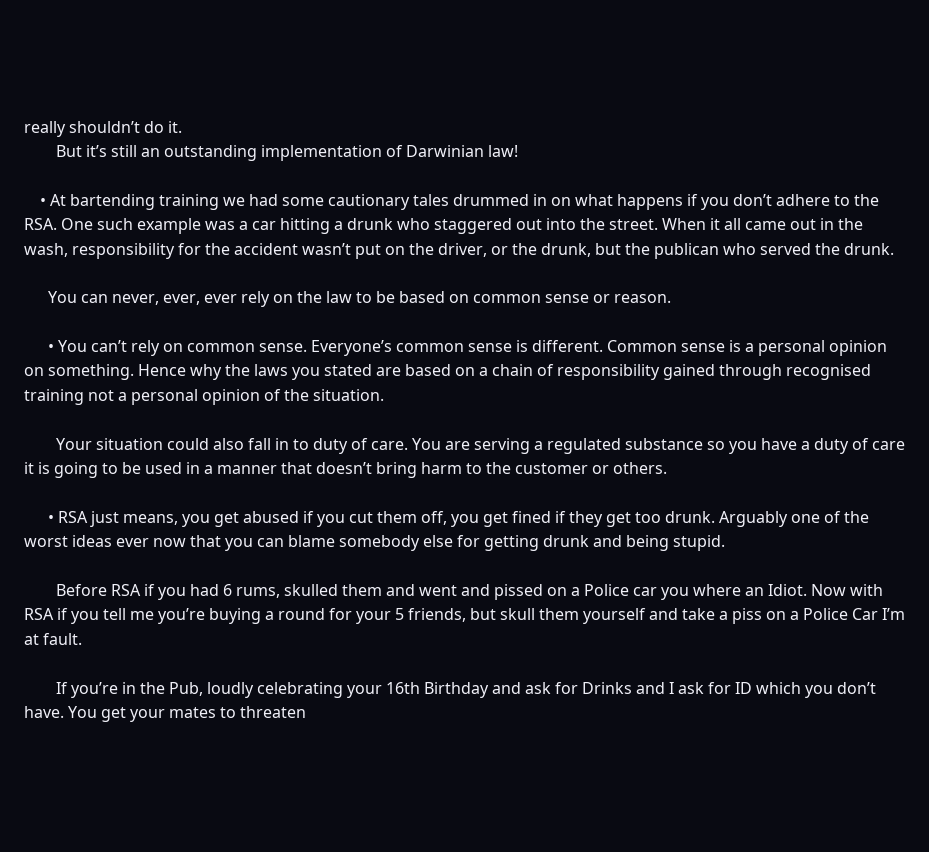really shouldn’t do it.
        But it’s still an outstanding implementation of Darwinian law!

    • At bartending training we had some cautionary tales drummed in on what happens if you don’t adhere to the RSA. One such example was a car hitting a drunk who staggered out into the street. When it all came out in the wash, responsibility for the accident wasn’t put on the driver, or the drunk, but the publican who served the drunk.

      You can never, ever, ever rely on the law to be based on common sense or reason.

      • You can’t rely on common sense. Everyone’s common sense is different. Common sense is a personal opinion on something. Hence why the laws you stated are based on a chain of responsibility gained through recognised training not a personal opinion of the situation.

        Your situation could also fall in to duty of care. You are serving a regulated substance so you have a duty of care it is going to be used in a manner that doesn’t bring harm to the customer or others.

      • RSA just means, you get abused if you cut them off, you get fined if they get too drunk. Arguably one of the worst ideas ever now that you can blame somebody else for getting drunk and being stupid.

        Before RSA if you had 6 rums, skulled them and went and pissed on a Police car you where an Idiot. Now with RSA if you tell me you’re buying a round for your 5 friends, but skull them yourself and take a piss on a Police Car I’m at fault.

        If you’re in the Pub, loudly celebrating your 16th Birthday and ask for Drinks and I ask for ID which you don’t have. You get your mates to threaten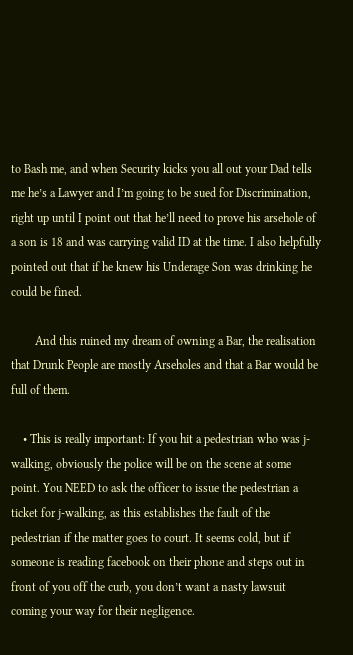to Bash me, and when Security kicks you all out your Dad tells me he’s a Lawyer and I’m going to be sued for Discrimination, right up until I point out that he’ll need to prove his arsehole of a son is 18 and was carrying valid ID at the time. I also helpfully pointed out that if he knew his Underage Son was drinking he could be fined.

        And this ruined my dream of owning a Bar, the realisation that Drunk People are mostly Arseholes and that a Bar would be full of them.

    • This is really important: If you hit a pedestrian who was j-walking, obviously the police will be on the scene at some point. You NEED to ask the officer to issue the pedestrian a ticket for j-walking, as this establishes the fault of the pedestrian if the matter goes to court. It seems cold, but if someone is reading facebook on their phone and steps out in front of you off the curb, you don’t want a nasty lawsuit coming your way for their negligence.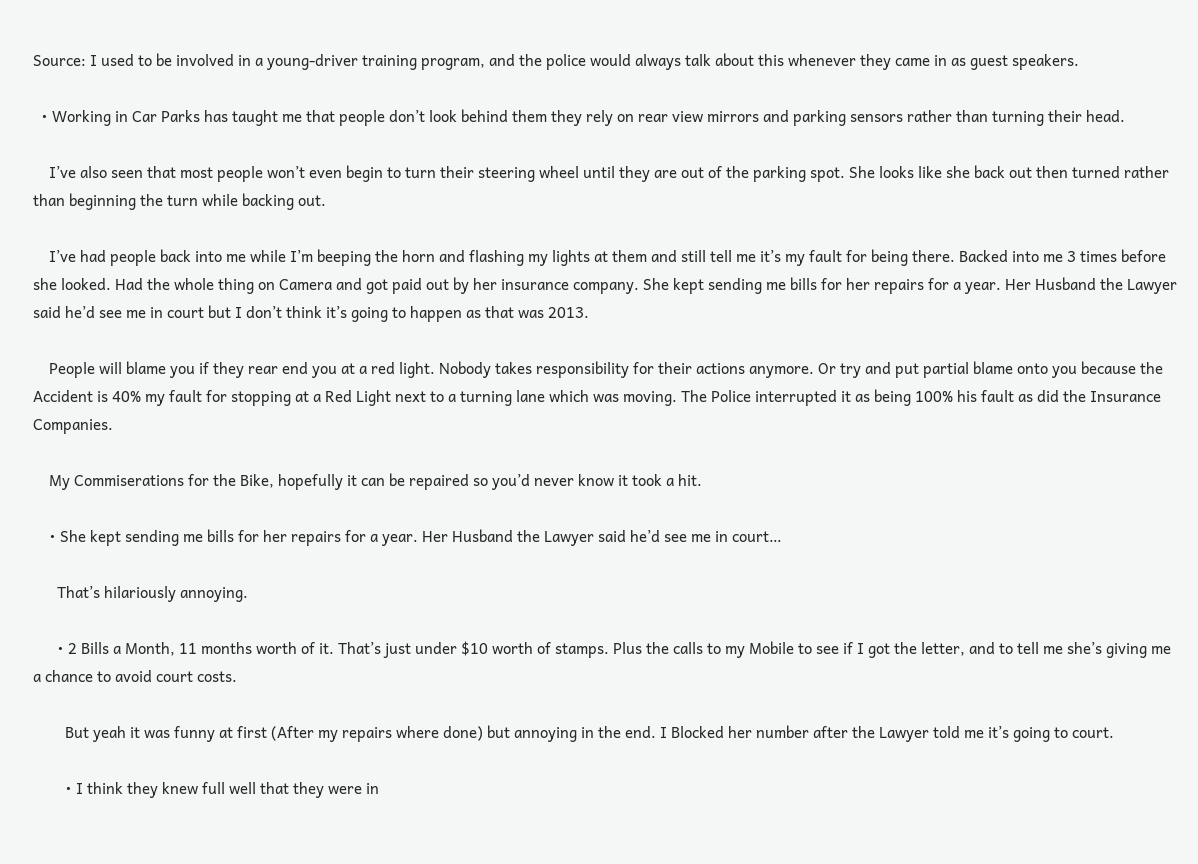Source: I used to be involved in a young-driver training program, and the police would always talk about this whenever they came in as guest speakers.

  • Working in Car Parks has taught me that people don’t look behind them they rely on rear view mirrors and parking sensors rather than turning their head.

    I’ve also seen that most people won’t even begin to turn their steering wheel until they are out of the parking spot. She looks like she back out then turned rather than beginning the turn while backing out.

    I’ve had people back into me while I’m beeping the horn and flashing my lights at them and still tell me it’s my fault for being there. Backed into me 3 times before she looked. Had the whole thing on Camera and got paid out by her insurance company. She kept sending me bills for her repairs for a year. Her Husband the Lawyer said he’d see me in court but I don’t think it’s going to happen as that was 2013.

    People will blame you if they rear end you at a red light. Nobody takes responsibility for their actions anymore. Or try and put partial blame onto you because the Accident is 40% my fault for stopping at a Red Light next to a turning lane which was moving. The Police interrupted it as being 100% his fault as did the Insurance Companies.

    My Commiserations for the Bike, hopefully it can be repaired so you’d never know it took a hit.

    • She kept sending me bills for her repairs for a year. Her Husband the Lawyer said he’d see me in court…

      That’s hilariously annoying.

      • 2 Bills a Month, 11 months worth of it. That’s just under $10 worth of stamps. Plus the calls to my Mobile to see if I got the letter, and to tell me she’s giving me a chance to avoid court costs.

        But yeah it was funny at first (After my repairs where done) but annoying in the end. I Blocked her number after the Lawyer told me it’s going to court.

        • I think they knew full well that they were in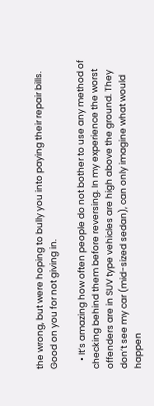the wrong, but were hoping to bully you into paying their repair bills. Good on you for not giving in.

    • It’s amazing how often people do not bother to use any method of checking behind them before reversing. In my experience the worst offenders are in SUV type vehicles are high above the ground. They don’t see my car (mid-sized sedan), can only imagine what would happen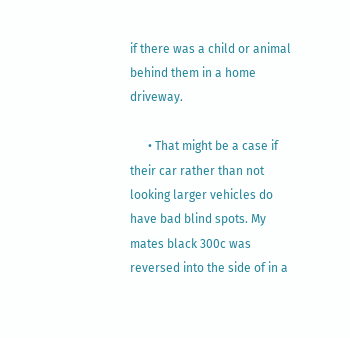if there was a child or animal behind them in a home driveway.

      • That might be a case if their car rather than not looking larger vehicles do have bad blind spots. My mates black 300c was reversed into the side of in a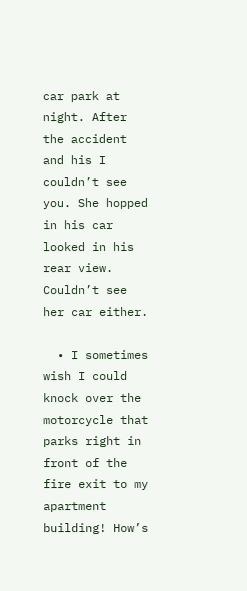car park at night. After the accident and his I couldn’t see you. She hopped in his car looked in his rear view. Couldn’t see her car either.

  • I sometimes wish I could knock over the motorcycle that parks right in front of the fire exit to my apartment building! How’s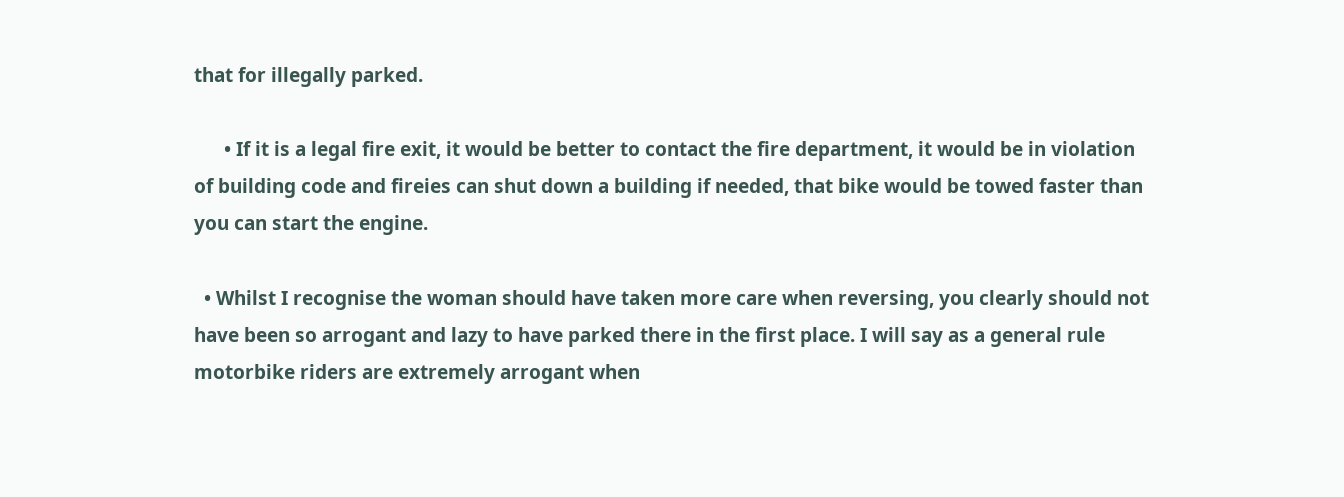that for illegally parked.

      • If it is a legal fire exit, it would be better to contact the fire department, it would be in violation of building code and fireies can shut down a building if needed, that bike would be towed faster than you can start the engine.

  • Whilst I recognise the woman should have taken more care when reversing, you clearly should not have been so arrogant and lazy to have parked there in the first place. I will say as a general rule motorbike riders are extremely arrogant when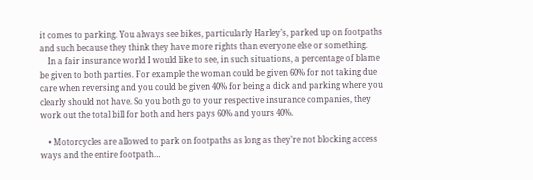it comes to parking. You always see bikes, particularly Harley’s, parked up on footpaths and such because they think they have more rights than everyone else or something.
    In a fair insurance world I would like to see, in such situations, a percentage of blame be given to both parties. For example the woman could be given 60% for not taking due care when reversing and you could be given 40% for being a dick and parking where you clearly should not have. So you both go to your respective insurance companies, they work out the total bill for both and hers pays 60% and yours 40%.

    • Motorcycles are allowed to park on footpaths as long as they’re not blocking access ways and the entire footpath…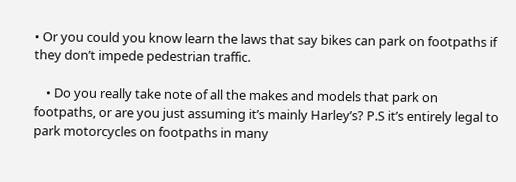• Or you could you know learn the laws that say bikes can park on footpaths if they don’t impede pedestrian traffic.

    • Do you really take note of all the makes and models that park on footpaths, or are you just assuming it’s mainly Harley’s? P.S it’s entirely legal to park motorcycles on footpaths in many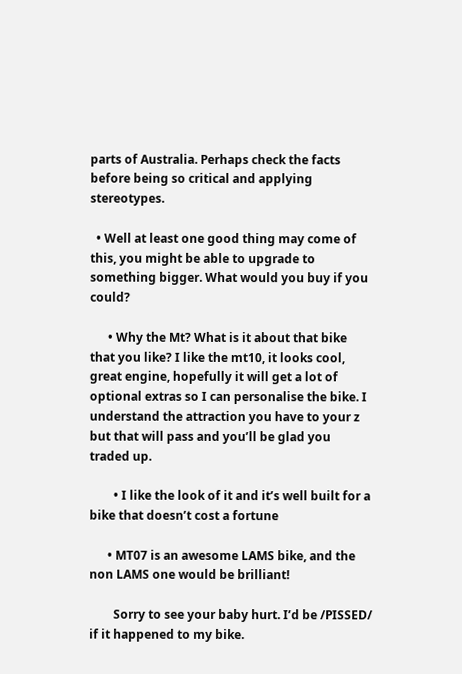parts of Australia. Perhaps check the facts before being so critical and applying stereotypes.

  • Well at least one good thing may come of this, you might be able to upgrade to something bigger. What would you buy if you could?

      • Why the Mt? What is it about that bike that you like? I like the mt10, it looks cool, great engine, hopefully it will get a lot of optional extras so I can personalise the bike. I understand the attraction you have to your z but that will pass and you’ll be glad you traded up.

        • I like the look of it and it’s well built for a bike that doesn’t cost a fortune

      • MT07 is an awesome LAMS bike, and the non LAMS one would be brilliant!

        Sorry to see your baby hurt. I’d be /PISSED/ if it happened to my bike.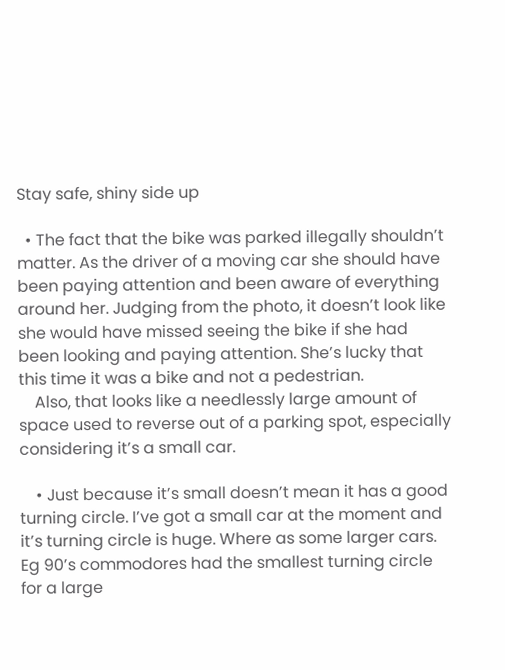Stay safe, shiny side up

  • The fact that the bike was parked illegally shouldn’t matter. As the driver of a moving car she should have been paying attention and been aware of everything around her. Judging from the photo, it doesn’t look like she would have missed seeing the bike if she had been looking and paying attention. She’s lucky that this time it was a bike and not a pedestrian.
    Also, that looks like a needlessly large amount of space used to reverse out of a parking spot, especially considering it’s a small car.

    • Just because it’s small doesn’t mean it has a good turning circle. I’ve got a small car at the moment and it’s turning circle is huge. Where as some larger cars. Eg 90’s commodores had the smallest turning circle for a large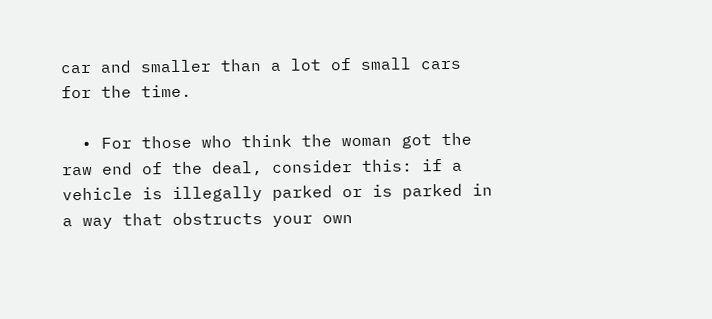car and smaller than a lot of small cars for the time.

  • For those who think the woman got the raw end of the deal, consider this: if a vehicle is illegally parked or is parked in a way that obstructs your own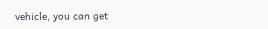vehicle, you can get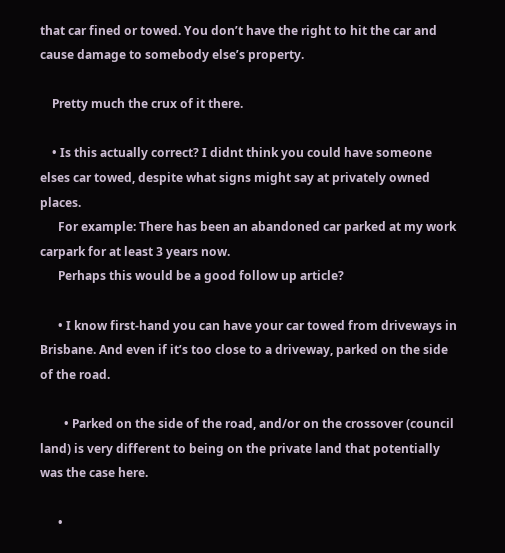that car fined or towed. You don’t have the right to hit the car and cause damage to somebody else’s property.

    Pretty much the crux of it there.

    • Is this actually correct? I didnt think you could have someone elses car towed, despite what signs might say at privately owned places.
      For example: There has been an abandoned car parked at my work carpark for at least 3 years now.
      Perhaps this would be a good follow up article?

      • I know first-hand you can have your car towed from driveways in Brisbane. And even if it’s too close to a driveway, parked on the side of the road.

        • Parked on the side of the road, and/or on the crossover (council land) is very different to being on the private land that potentially was the case here.

      •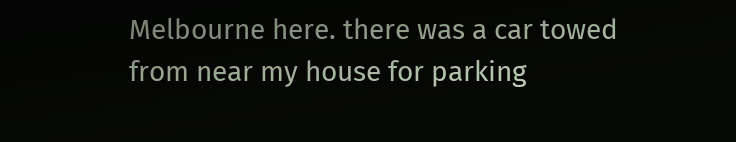Melbourne here. there was a car towed from near my house for parking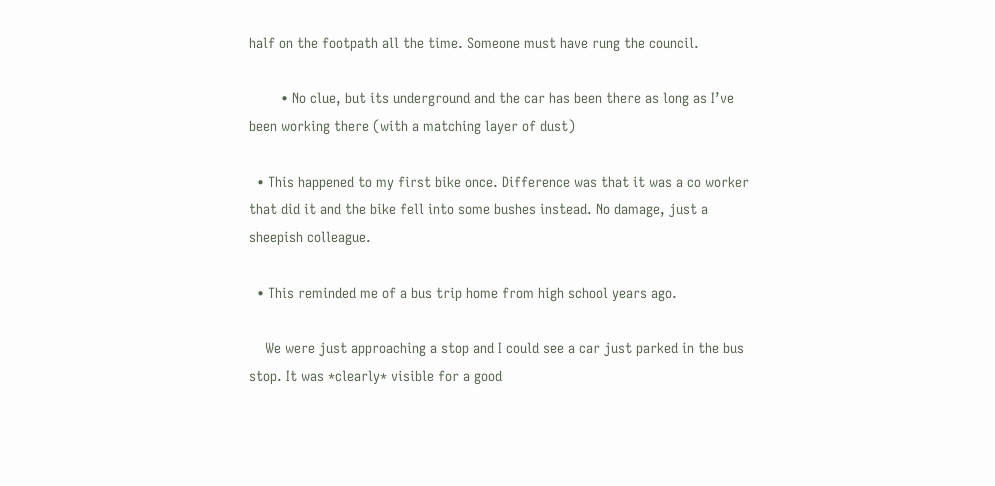half on the footpath all the time. Someone must have rung the council.

        • No clue, but its underground and the car has been there as long as I’ve been working there (with a matching layer of dust)

  • This happened to my first bike once. Difference was that it was a co worker that did it and the bike fell into some bushes instead. No damage, just a sheepish colleague.

  • This reminded me of a bus trip home from high school years ago.

    We were just approaching a stop and I could see a car just parked in the bus stop. It was *clearly* visible for a good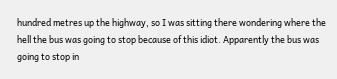hundred metres up the highway, so I was sitting there wondering where the hell the bus was going to stop because of this idiot. Apparently the bus was going to stop in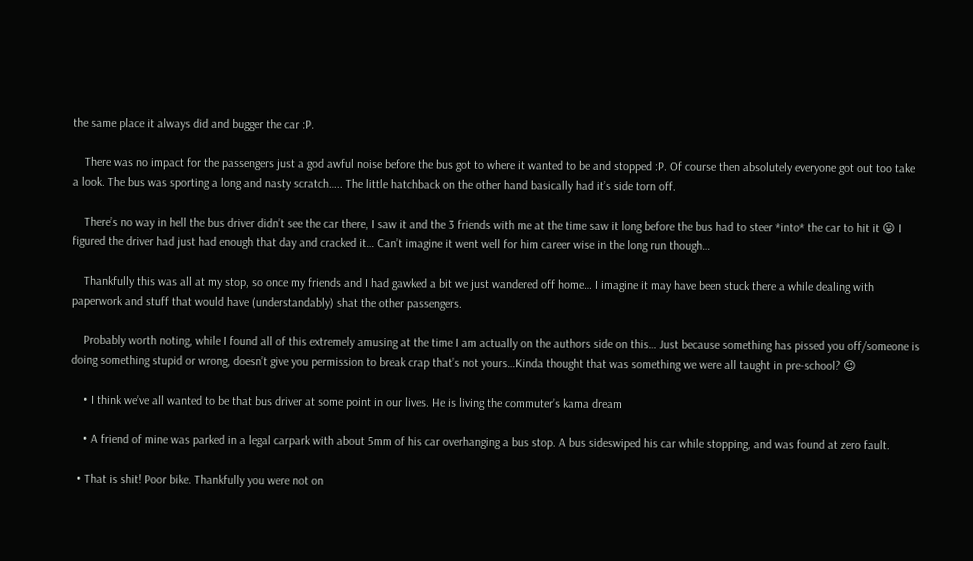the same place it always did and bugger the car :P.

    There was no impact for the passengers just a god awful noise before the bus got to where it wanted to be and stopped :P. Of course then absolutely everyone got out too take a look. The bus was sporting a long and nasty scratch….. The little hatchback on the other hand basically had it’s side torn off.

    There’s no way in hell the bus driver didn’t see the car there, I saw it and the 3 friends with me at the time saw it long before the bus had to steer *into* the car to hit it 😛 I figured the driver had just had enough that day and cracked it… Can’t imagine it went well for him career wise in the long run though…

    Thankfully this was all at my stop, so once my friends and I had gawked a bit we just wandered off home… I imagine it may have been stuck there a while dealing with paperwork and stuff that would have (understandably) shat the other passengers.

    Probably worth noting, while I found all of this extremely amusing at the time I am actually on the authors side on this… Just because something has pissed you off/someone is doing something stupid or wrong, doesn’t give you permission to break crap that’s not yours…Kinda thought that was something we were all taught in pre-school? 😉

    • I think we’ve all wanted to be that bus driver at some point in our lives. He is living the commuter’s kama dream

    • A friend of mine was parked in a legal carpark with about 5mm of his car overhanging a bus stop. A bus sideswiped his car while stopping, and was found at zero fault.

  • That is shit! Poor bike. Thankfully you were not on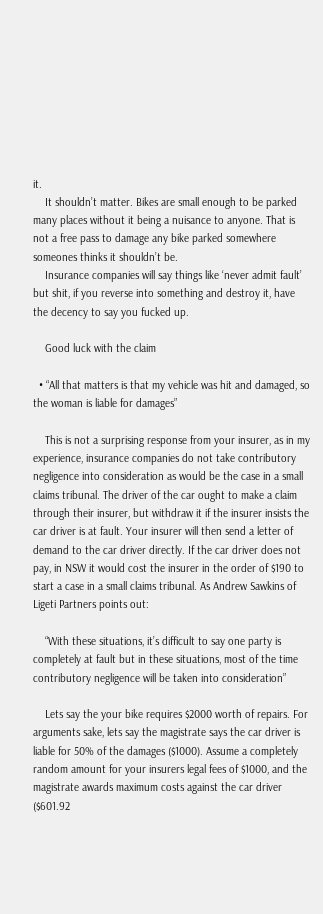it.
    It shouldn’t matter. Bikes are small enough to be parked many places without it being a nuisance to anyone. That is not a free pass to damage any bike parked somewhere someones thinks it shouldn’t be.
    Insurance companies will say things like ‘never admit fault’ but shit, if you reverse into something and destroy it, have the decency to say you fucked up.

    Good luck with the claim

  • “All that matters is that my vehicle was hit and damaged, so the woman is liable for damages”

    This is not a surprising response from your insurer, as in my experience, insurance companies do not take contributory negligence into consideration as would be the case in a small claims tribunal. The driver of the car ought to make a claim through their insurer, but withdraw it if the insurer insists the car driver is at fault. Your insurer will then send a letter of demand to the car driver directly. If the car driver does not pay, in NSW it would cost the insurer in the order of $190 to start a case in a small claims tribunal. As Andrew Sawkins of Ligeti Partners points out:

    “With these situations, it’s difficult to say one party is completely at fault but in these situations, most of the time contributory negligence will be taken into consideration”

    Lets say the your bike requires $2000 worth of repairs. For arguments sake, lets say the magistrate says the car driver is liable for 50% of the damages ($1000). Assume a completely random amount for your insurers legal fees of $1000, and the magistrate awards maximum costs against the car driver ($601.92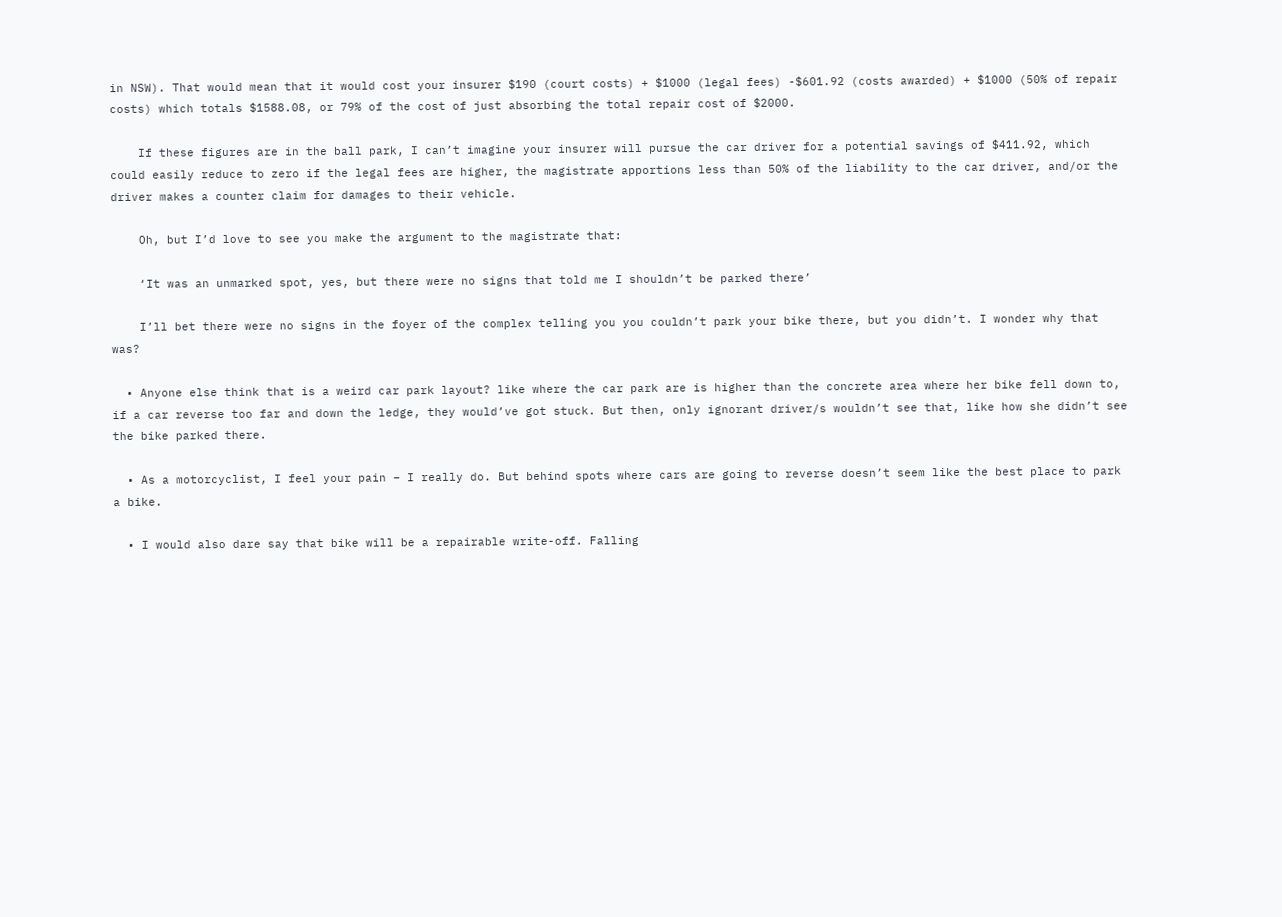in NSW). That would mean that it would cost your insurer $190 (court costs) + $1000 (legal fees) -$601.92 (costs awarded) + $1000 (50% of repair costs) which totals $1588.08, or 79% of the cost of just absorbing the total repair cost of $2000.

    If these figures are in the ball park, I can’t imagine your insurer will pursue the car driver for a potential savings of $411.92, which could easily reduce to zero if the legal fees are higher, the magistrate apportions less than 50% of the liability to the car driver, and/or the driver makes a counter claim for damages to their vehicle.

    Oh, but I’d love to see you make the argument to the magistrate that:

    ‘It was an unmarked spot, yes, but there were no signs that told me I shouldn’t be parked there’

    I’ll bet there were no signs in the foyer of the complex telling you you couldn’t park your bike there, but you didn’t. I wonder why that was?

  • Anyone else think that is a weird car park layout? like where the car park are is higher than the concrete area where her bike fell down to, if a car reverse too far and down the ledge, they would’ve got stuck. But then, only ignorant driver/s wouldn’t see that, like how she didn’t see the bike parked there.

  • As a motorcyclist, I feel your pain – I really do. But behind spots where cars are going to reverse doesn’t seem like the best place to park a bike.

  • I would also dare say that bike will be a repairable write-off. Falling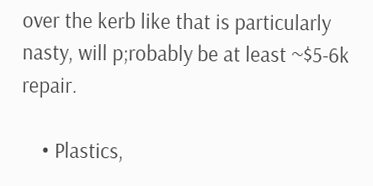over the kerb like that is particularly nasty, will p;robably be at least ~$5-6k repair.

    • Plastics,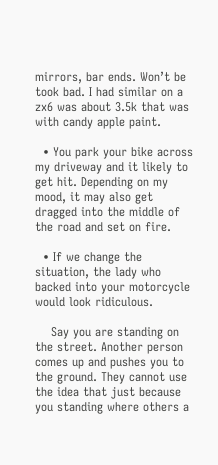mirrors, bar ends. Won’t be took bad. I had similar on a zx6 was about 3.5k that was with candy apple paint.

  • You park your bike across my driveway and it likely to get hit. Depending on my mood, it may also get dragged into the middle of the road and set on fire.

  • If we change the situation, the lady who backed into your motorcycle would look ridiculous.

    Say you are standing on the street. Another person comes up and pushes you to the ground. They cannot use the idea that just because you standing where others a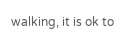walking, it is ok to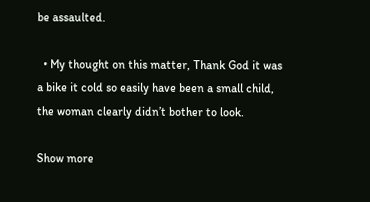be assaulted.

  • My thought on this matter, Thank God it was a bike it cold so easily have been a small child, the woman clearly didn’t bother to look.

Show more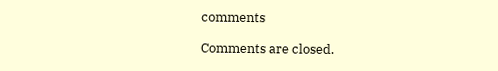comments

Comments are closed.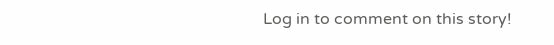Log in to comment on this story!